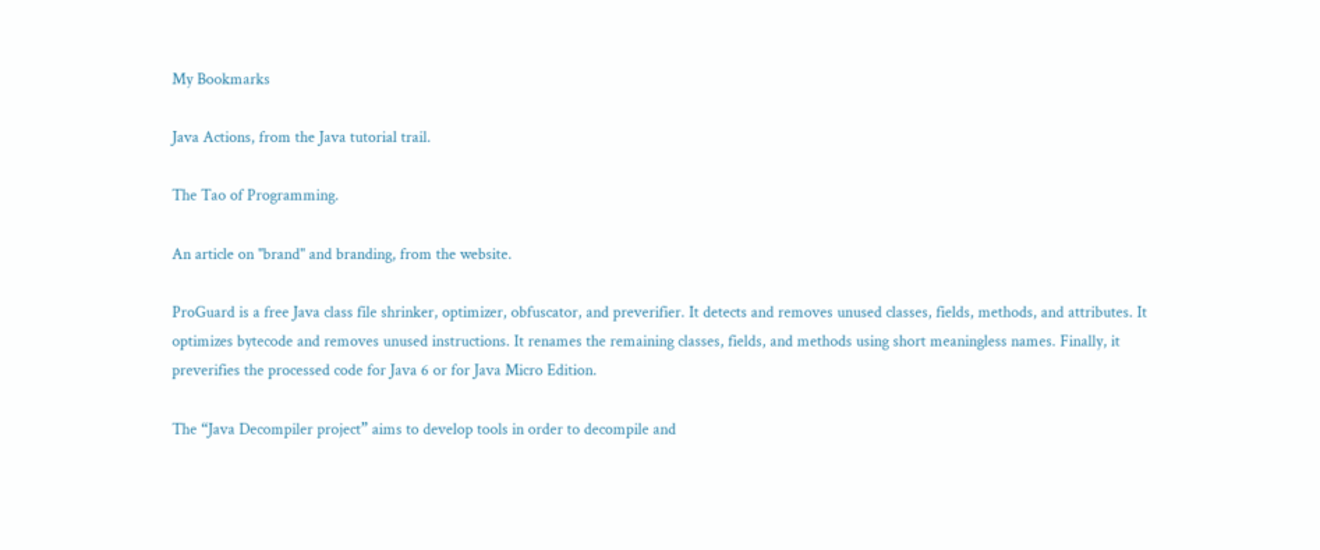My Bookmarks

Java Actions, from the Java tutorial trail.

The Tao of Programming.

An article on "brand" and branding, from the website.

ProGuard is a free Java class file shrinker, optimizer, obfuscator, and preverifier. It detects and removes unused classes, fields, methods, and attributes. It optimizes bytecode and removes unused instructions. It renames the remaining classes, fields, and methods using short meaningless names. Finally, it preverifies the processed code for Java 6 or for Java Micro Edition.

The “Java Decompiler project” aims to develop tools in order to decompile and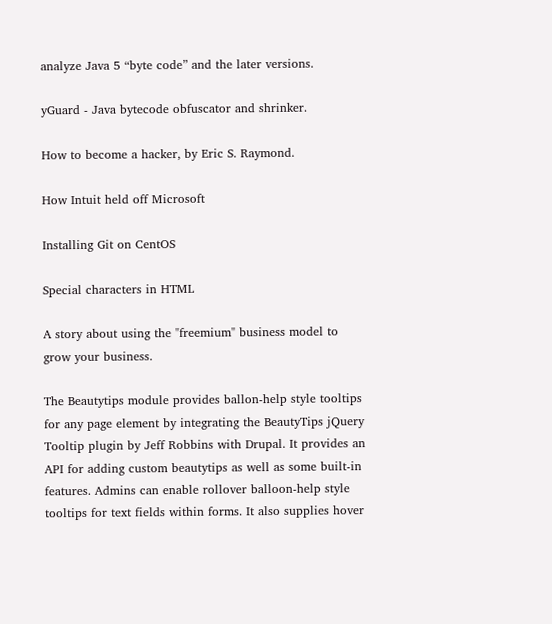analyze Java 5 “byte code” and the later versions.

yGuard - Java bytecode obfuscator and shrinker.

How to become a hacker, by Eric S. Raymond.

How Intuit held off Microsoft

Installing Git on CentOS

Special characters in HTML

A story about using the "freemium" business model to grow your business.

The Beautytips module provides ballon-help style tooltips for any page element by integrating the BeautyTips jQuery Tooltip plugin by Jeff Robbins with Drupal. It provides an API for adding custom beautytips as well as some built-in features. Admins can enable rollover balloon-help style tooltips for text fields within forms. It also supplies hover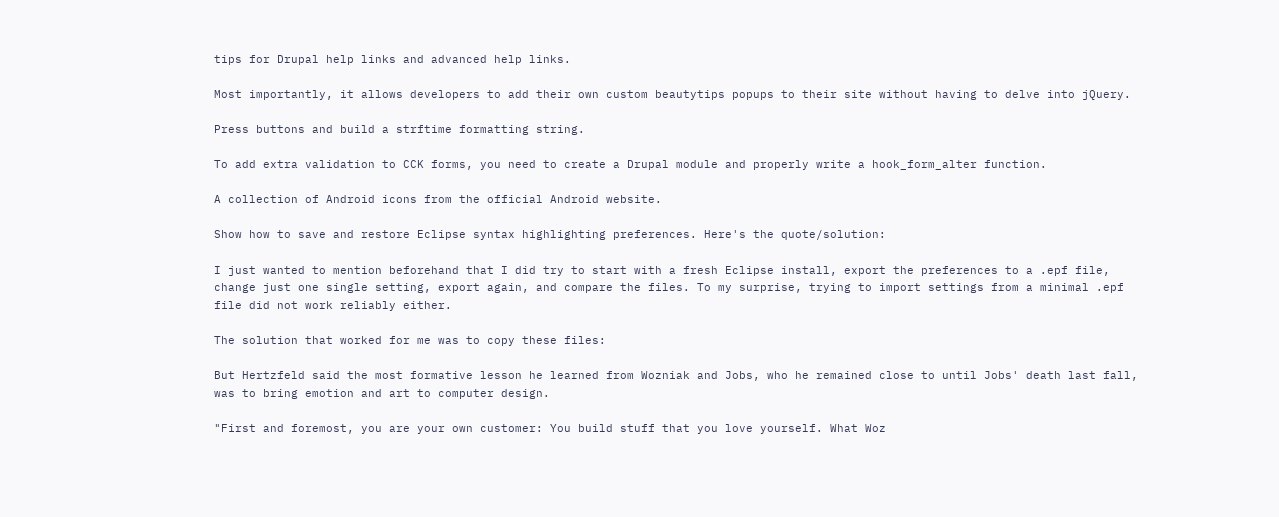tips for Drupal help links and advanced help links.

Most importantly, it allows developers to add their own custom beautytips popups to their site without having to delve into jQuery.

Press buttons and build a strftime formatting string.

To add extra validation to CCK forms, you need to create a Drupal module and properly write a hook_form_alter function.

A collection of Android icons from the official Android website.

Show how to save and restore Eclipse syntax highlighting preferences. Here's the quote/solution:

I just wanted to mention beforehand that I did try to start with a fresh Eclipse install, export the preferences to a .epf file, change just one single setting, export again, and compare the files. To my surprise, trying to import settings from a minimal .epf file did not work reliably either.

The solution that worked for me was to copy these files:

But Hertzfeld said the most formative lesson he learned from Wozniak and Jobs, who he remained close to until Jobs' death last fall, was to bring emotion and art to computer design.

"First and foremost, you are your own customer: You build stuff that you love yourself. What Woz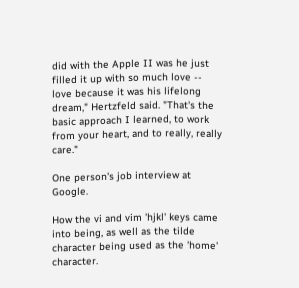did with the Apple II was he just filled it up with so much love -- love because it was his lifelong dream," Hertzfeld said. "That's the basic approach I learned, to work from your heart, and to really, really care."

One person's job interview at Google.

How the vi and vim 'hjkl' keys came into being, as well as the tilde character being used as the 'home' character.